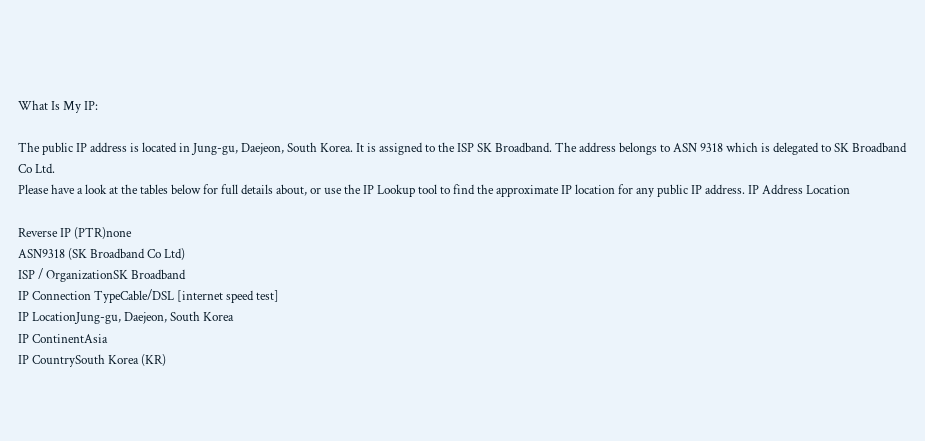What Is My IP:

The public IP address is located in Jung-gu, Daejeon, South Korea. It is assigned to the ISP SK Broadband. The address belongs to ASN 9318 which is delegated to SK Broadband Co Ltd.
Please have a look at the tables below for full details about, or use the IP Lookup tool to find the approximate IP location for any public IP address. IP Address Location

Reverse IP (PTR)none
ASN9318 (SK Broadband Co Ltd)
ISP / OrganizationSK Broadband
IP Connection TypeCable/DSL [internet speed test]
IP LocationJung-gu, Daejeon, South Korea
IP ContinentAsia
IP CountrySouth Korea (KR)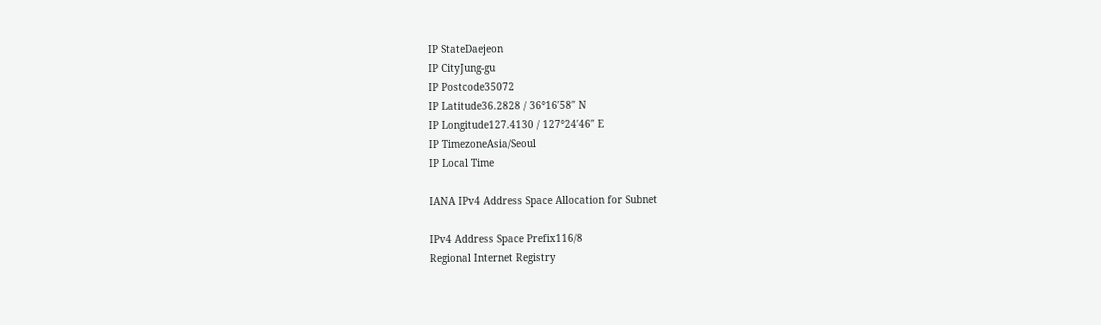IP StateDaejeon
IP CityJung-gu
IP Postcode35072
IP Latitude36.2828 / 36°16′58″ N
IP Longitude127.4130 / 127°24′46″ E
IP TimezoneAsia/Seoul
IP Local Time

IANA IPv4 Address Space Allocation for Subnet

IPv4 Address Space Prefix116/8
Regional Internet Registry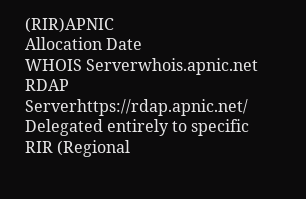(RIR)APNIC
Allocation Date
WHOIS Serverwhois.apnic.net
RDAP Serverhttps://rdap.apnic.net/
Delegated entirely to specific RIR (Regional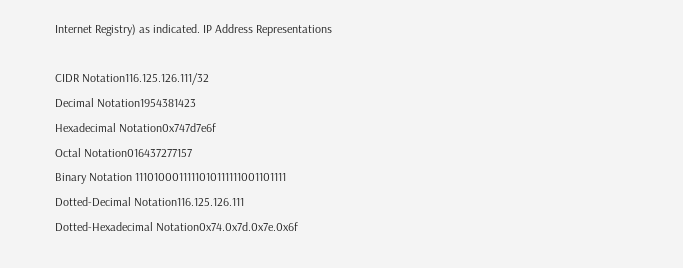Internet Registry) as indicated. IP Address Representations

CIDR Notation116.125.126.111/32
Decimal Notation1954381423
Hexadecimal Notation0x747d7e6f
Octal Notation016437277157
Binary Notation 1110100011111010111111001101111
Dotted-Decimal Notation116.125.126.111
Dotted-Hexadecimal Notation0x74.0x7d.0x7e.0x6f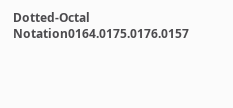Dotted-Octal Notation0164.0175.0176.0157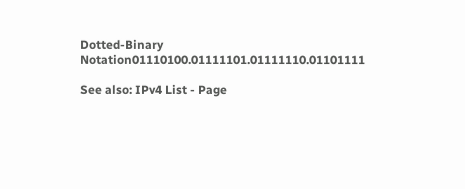Dotted-Binary Notation01110100.01111101.01111110.01101111

See also: IPv4 List - Page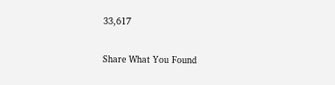33,617

Share What You Found